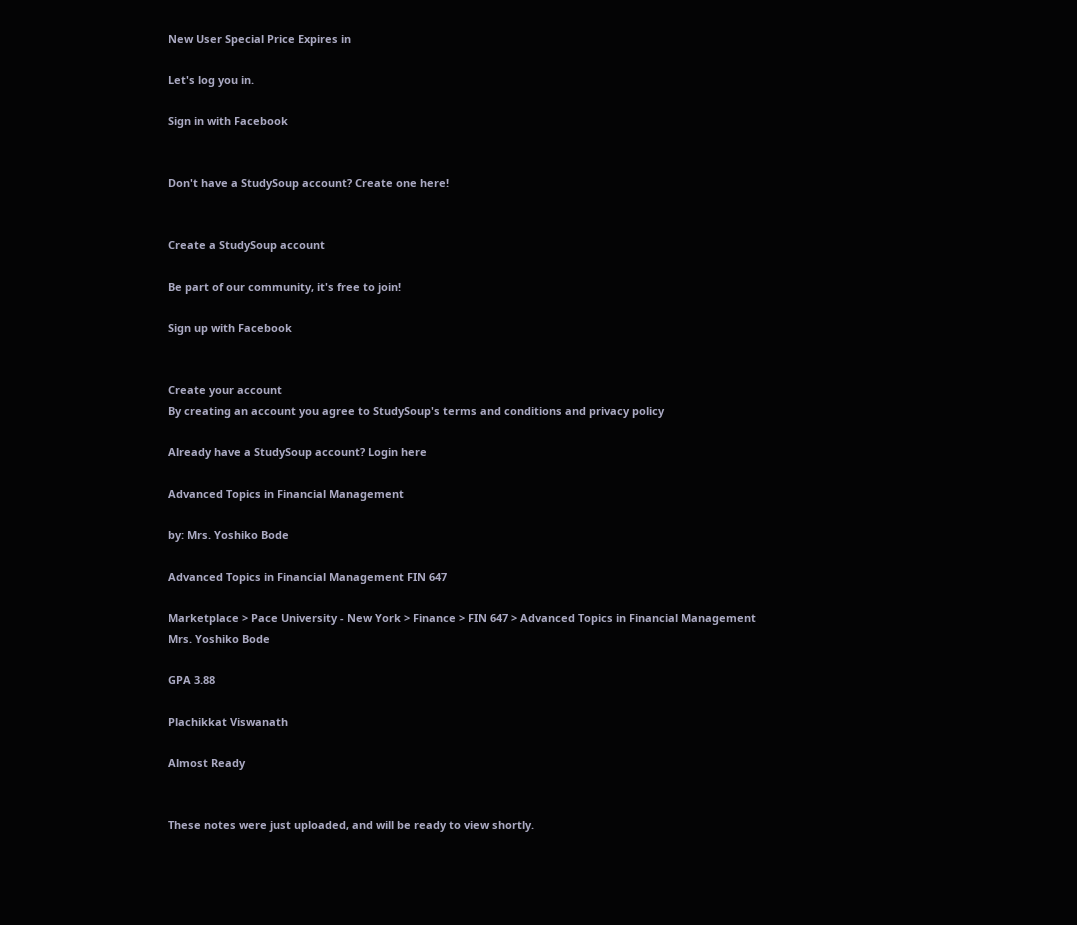New User Special Price Expires in

Let's log you in.

Sign in with Facebook


Don't have a StudySoup account? Create one here!


Create a StudySoup account

Be part of our community, it's free to join!

Sign up with Facebook


Create your account
By creating an account you agree to StudySoup's terms and conditions and privacy policy

Already have a StudySoup account? Login here

Advanced Topics in Financial Management

by: Mrs. Yoshiko Bode

Advanced Topics in Financial Management FIN 647

Marketplace > Pace University - New York > Finance > FIN 647 > Advanced Topics in Financial Management
Mrs. Yoshiko Bode

GPA 3.88

Plachikkat Viswanath

Almost Ready


These notes were just uploaded, and will be ready to view shortly.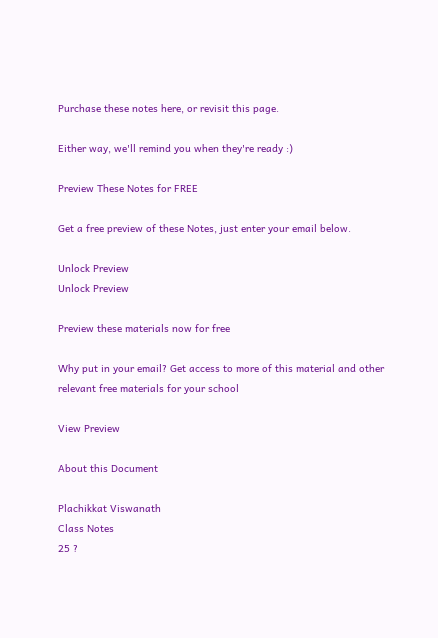Purchase these notes here, or revisit this page.

Either way, we'll remind you when they're ready :)

Preview These Notes for FREE

Get a free preview of these Notes, just enter your email below.

Unlock Preview
Unlock Preview

Preview these materials now for free

Why put in your email? Get access to more of this material and other relevant free materials for your school

View Preview

About this Document

Plachikkat Viswanath
Class Notes
25 ?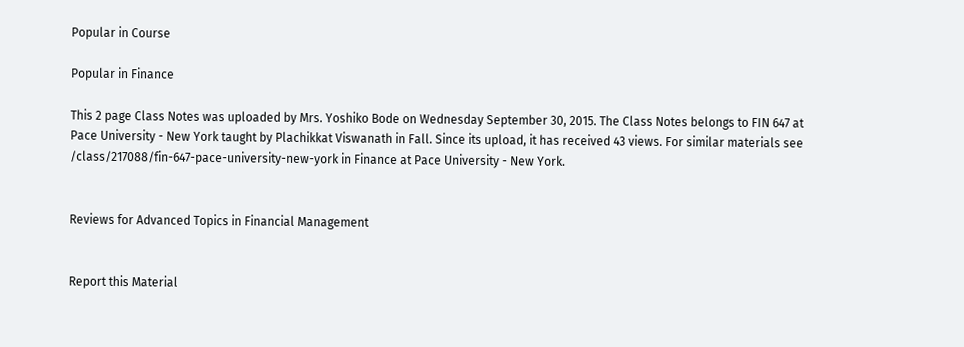Popular in Course

Popular in Finance

This 2 page Class Notes was uploaded by Mrs. Yoshiko Bode on Wednesday September 30, 2015. The Class Notes belongs to FIN 647 at Pace University - New York taught by Plachikkat Viswanath in Fall. Since its upload, it has received 43 views. For similar materials see /class/217088/fin-647-pace-university-new-york in Finance at Pace University - New York.


Reviews for Advanced Topics in Financial Management


Report this Material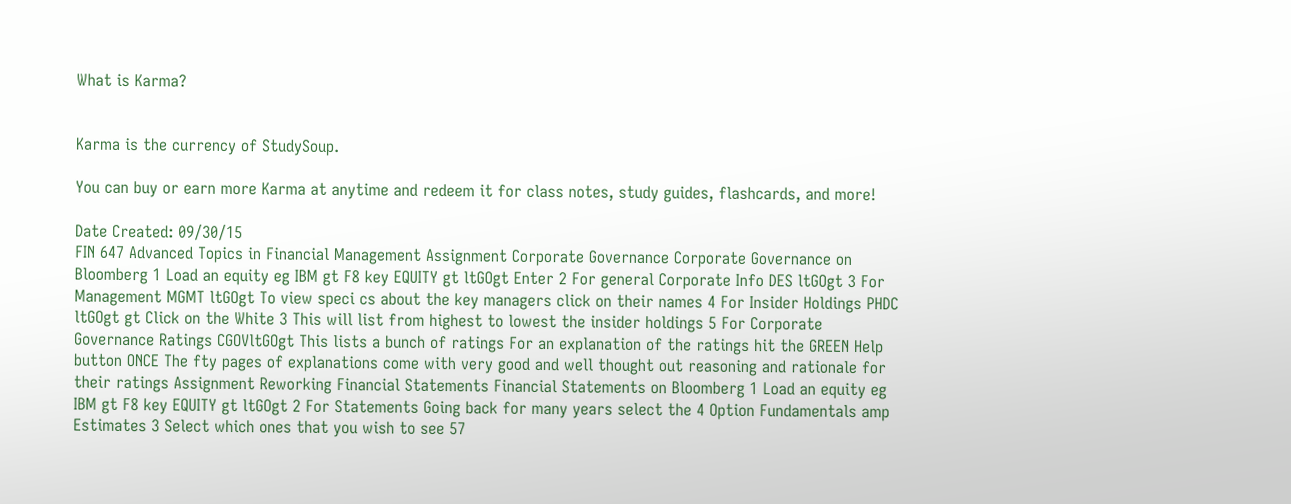What is Karma?


Karma is the currency of StudySoup.

You can buy or earn more Karma at anytime and redeem it for class notes, study guides, flashcards, and more!

Date Created: 09/30/15
FIN 647 Advanced Topics in Financial Management Assignment Corporate Governance Corporate Governance on Bloomberg 1 Load an equity eg IBM gt F8 key EQUITY gt ltGOgt Enter 2 For general Corporate Info DES ltGOgt 3 For Management MGMT ltGOgt To view speci cs about the key managers click on their names 4 For Insider Holdings PHDC ltGOgt gt Click on the White 3 This will list from highest to lowest the insider holdings 5 For Corporate Governance Ratings CGOVltGOgt This lists a bunch of ratings For an explanation of the ratings hit the GREEN Help button ONCE The fty pages of explanations come with very good and well thought out reasoning and rationale for their ratings Assignment Reworking Financial Statements Financial Statements on Bloomberg 1 Load an equity eg IBM gt F8 key EQUITY gt ltGOgt 2 For Statements Going back for many years select the 4 Option Fundamentals amp Estimates 3 Select which ones that you wish to see 57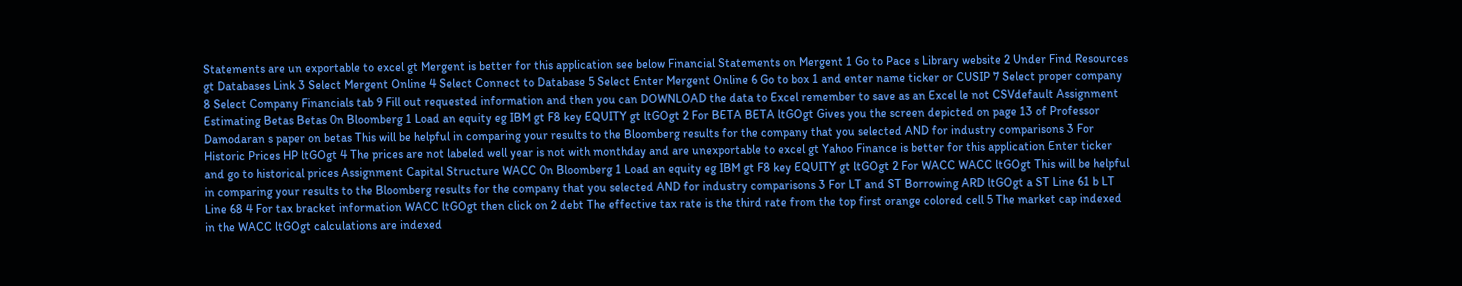Statements are un exportable to excel gt Mergent is better for this application see below Financial Statements on Mergent 1 Go to Pace s Library website 2 Under Find Resources gt Databases Link 3 Select Mergent Online 4 Select Connect to Database 5 Select Enter Mergent Online 6 Go to box 1 and enter name ticker or CUSIP 7 Select proper company 8 Select Company Financials tab 9 Fill out requested information and then you can DOWNLOAD the data to Excel remember to save as an Excel le not CSVdefault Assignment Estimating Betas Betas 0n Bloomberg 1 Load an equity eg IBM gt F8 key EQUITY gt ltGOgt 2 For BETA BETA ltGOgt Gives you the screen depicted on page 13 of Professor Damodaran s paper on betas This will be helpful in comparing your results to the Bloomberg results for the company that you selected AND for industry comparisons 3 For Historic Prices HP ltGOgt 4 The prices are not labeled well year is not with monthday and are unexportable to excel gt Yahoo Finance is better for this application Enter ticker and go to historical prices Assignment Capital Structure WACC 0n Bloomberg 1 Load an equity eg IBM gt F8 key EQUITY gt ltGOgt 2 For WACC WACC ltGOgt This will be helpful in comparing your results to the Bloomberg results for the company that you selected AND for industry comparisons 3 For LT and ST Borrowing ARD ltGOgt a ST Line 61 b LT Line 68 4 For tax bracket information WACC ltGOgt then click on 2 debt The effective tax rate is the third rate from the top first orange colored cell 5 The market cap indexed in the WACC ltGOgt calculations are indexed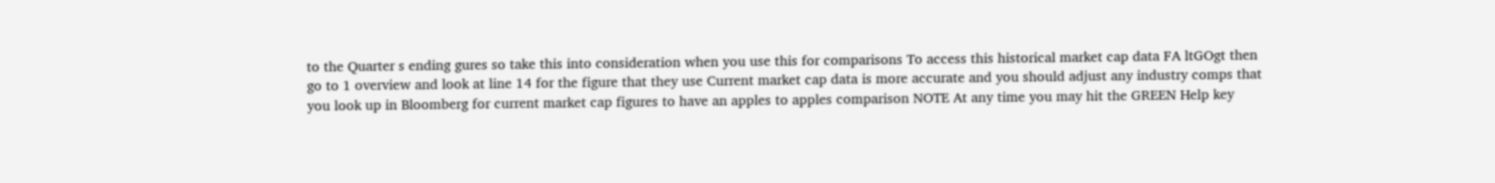to the Quarter s ending gures so take this into consideration when you use this for comparisons To access this historical market cap data FA ltGOgt then go to 1 overview and look at line 14 for the figure that they use Current market cap data is more accurate and you should adjust any industry comps that you look up in Bloomberg for current market cap figures to have an apples to apples comparison NOTE At any time you may hit the GREEN Help key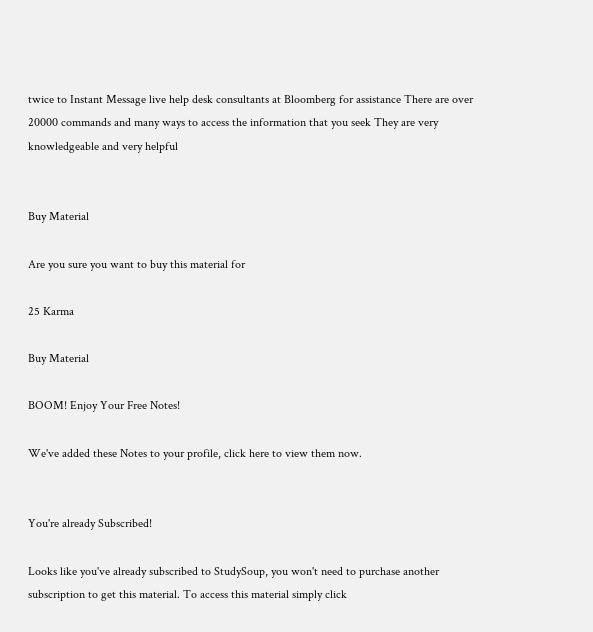twice to Instant Message live help desk consultants at Bloomberg for assistance There are over 20000 commands and many ways to access the information that you seek They are very knowledgeable and very helpful


Buy Material

Are you sure you want to buy this material for

25 Karma

Buy Material

BOOM! Enjoy Your Free Notes!

We've added these Notes to your profile, click here to view them now.


You're already Subscribed!

Looks like you've already subscribed to StudySoup, you won't need to purchase another subscription to get this material. To access this material simply click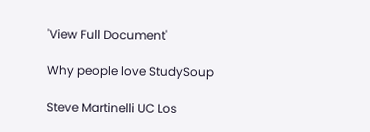'View Full Document'

Why people love StudySoup

Steve Martinelli UC Los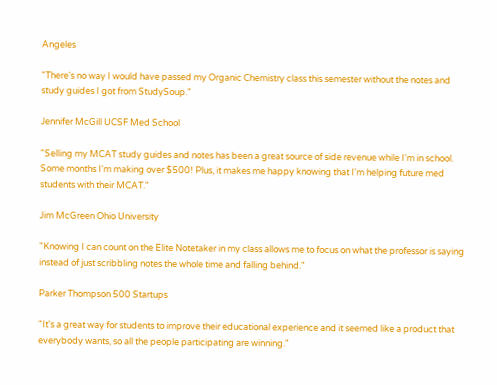Angeles

"There's no way I would have passed my Organic Chemistry class this semester without the notes and study guides I got from StudySoup."

Jennifer McGill UCSF Med School

"Selling my MCAT study guides and notes has been a great source of side revenue while I'm in school. Some months I'm making over $500! Plus, it makes me happy knowing that I'm helping future med students with their MCAT."

Jim McGreen Ohio University

"Knowing I can count on the Elite Notetaker in my class allows me to focus on what the professor is saying instead of just scribbling notes the whole time and falling behind."

Parker Thompson 500 Startups

"It's a great way for students to improve their educational experience and it seemed like a product that everybody wants, so all the people participating are winning."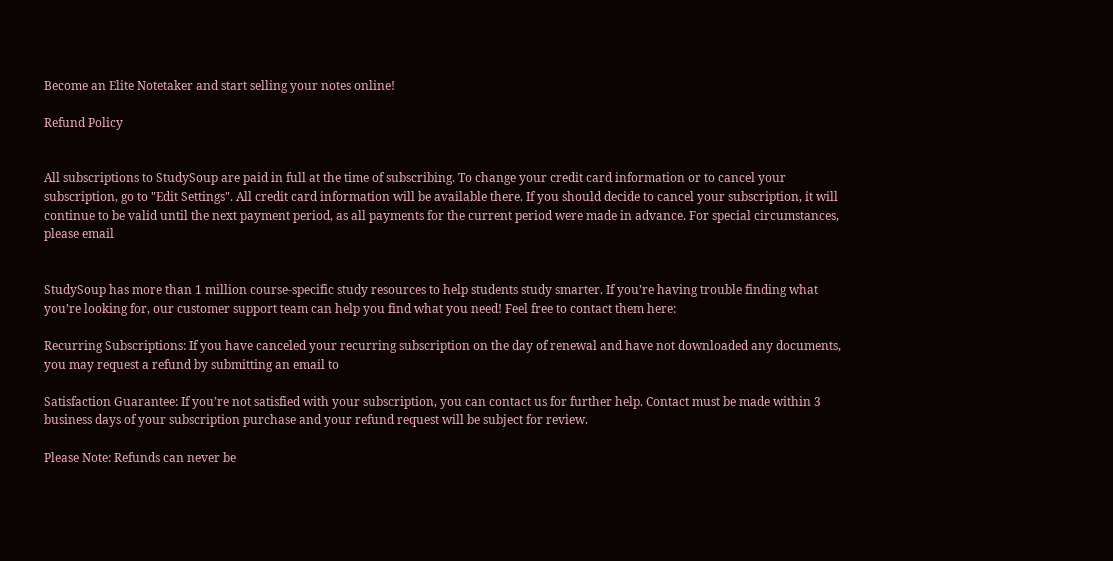Become an Elite Notetaker and start selling your notes online!

Refund Policy


All subscriptions to StudySoup are paid in full at the time of subscribing. To change your credit card information or to cancel your subscription, go to "Edit Settings". All credit card information will be available there. If you should decide to cancel your subscription, it will continue to be valid until the next payment period, as all payments for the current period were made in advance. For special circumstances, please email


StudySoup has more than 1 million course-specific study resources to help students study smarter. If you’re having trouble finding what you’re looking for, our customer support team can help you find what you need! Feel free to contact them here:

Recurring Subscriptions: If you have canceled your recurring subscription on the day of renewal and have not downloaded any documents, you may request a refund by submitting an email to

Satisfaction Guarantee: If you’re not satisfied with your subscription, you can contact us for further help. Contact must be made within 3 business days of your subscription purchase and your refund request will be subject for review.

Please Note: Refunds can never be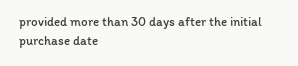provided more than 30 days after the initial purchase date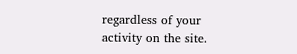regardless of your activity on the site.